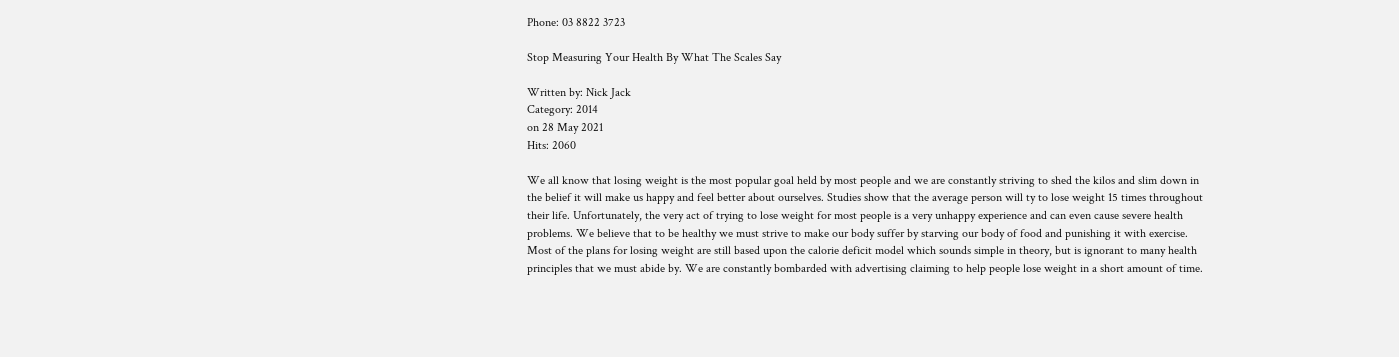Phone: 03 8822 3723

Stop Measuring Your Health By What The Scales Say

Written by: Nick Jack
Category: 2014
on 28 May 2021
Hits: 2060

We all know that losing weight is the most popular goal held by most people and we are constantly striving to shed the kilos and slim down in the belief it will make us happy and feel better about ourselves. Studies show that the average person will ty to lose weight 15 times throughout their life. Unfortunately, the very act of trying to lose weight for most people is a very unhappy experience and can even cause severe health problems. We believe that to be healthy we must strive to make our body suffer by starving our body of food and punishing it with exercise. Most of the plans for losing weight are still based upon the calorie deficit model which sounds simple in theory, but is ignorant to many health principles that we must abide by. We are constantly bombarded with advertising claiming to help people lose weight in a short amount of time.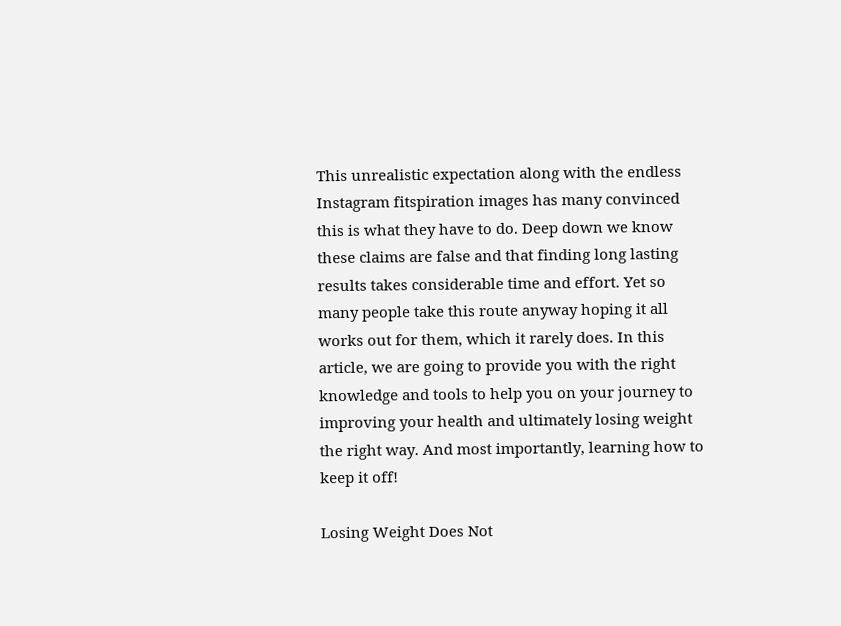This unrealistic expectation along with the endless Instagram fitspiration images has many convinced this is what they have to do. Deep down we know these claims are false and that finding long lasting results takes considerable time and effort. Yet so many people take this route anyway hoping it all works out for them, which it rarely does. In this article, we are going to provide you with the right knowledge and tools to help you on your journey to improving your health and ultimately losing weight the right way. And most importantly, learning how to keep it off!

Losing Weight Does Not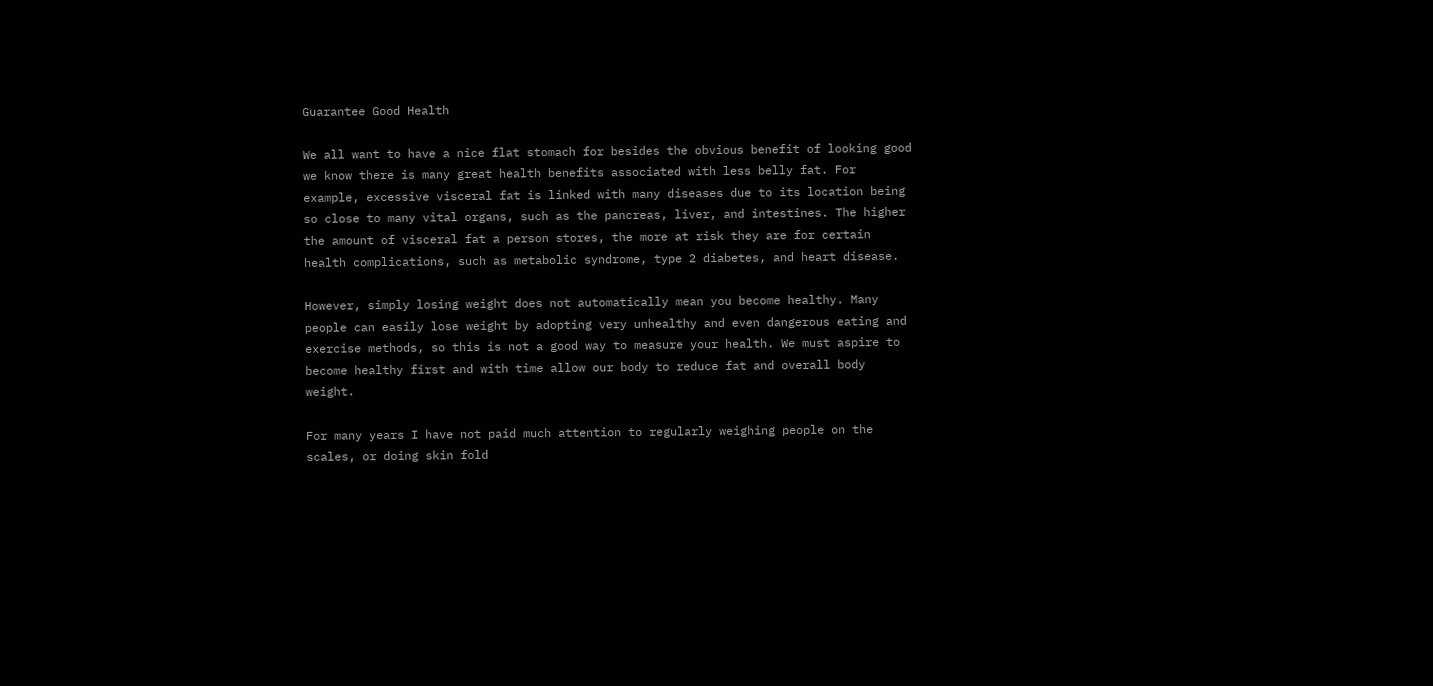Guarantee Good Health

We all want to have a nice flat stomach for besides the obvious benefit of looking good we know there is many great health benefits associated with less belly fat. For example, excessive visceral fat is linked with many diseases due to its location being so close to many vital organs, such as the pancreas, liver, and intestines. The higher the amount of visceral fat a person stores, the more at risk they are for certain health complications, such as metabolic syndrome, type 2 diabetes, and heart disease.

However, simply losing weight does not automatically mean you become healthy. Many people can easily lose weight by adopting very unhealthy and even dangerous eating and exercise methods, so this is not a good way to measure your health. We must aspire to become healthy first and with time allow our body to reduce fat and overall body weight.

For many years I have not paid much attention to regularly weighing people on the scales, or doing skin fold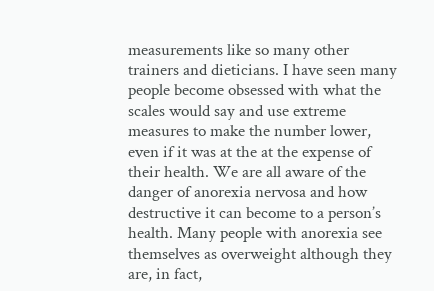measurements like so many other trainers and dieticians. I have seen many people become obsessed with what the scales would say and use extreme measures to make the number lower, even if it was at the at the expense of their health. We are all aware of the danger of anorexia nervosa and how destructive it can become to a person’s health. Many people with anorexia see themselves as overweight although they are, in fact,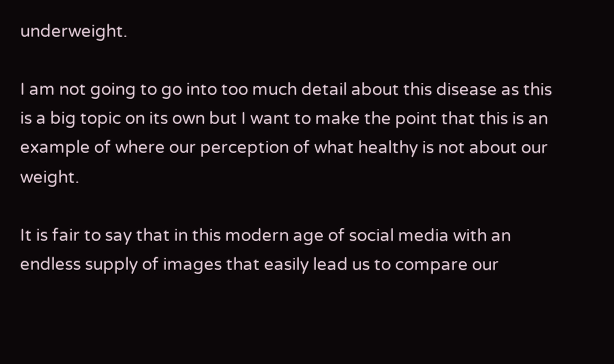underweight.

I am not going to go into too much detail about this disease as this is a big topic on its own but I want to make the point that this is an example of where our perception of what healthy is not about our weight.

It is fair to say that in this modern age of social media with an endless supply of images that easily lead us to compare our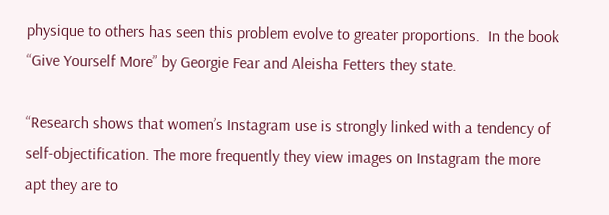physique to others has seen this problem evolve to greater proportions.  In the book “Give Yourself More” by Georgie Fear and Aleisha Fetters they state.

“Research shows that women’s Instagram use is strongly linked with a tendency of self-objectification. The more frequently they view images on Instagram the more apt they are to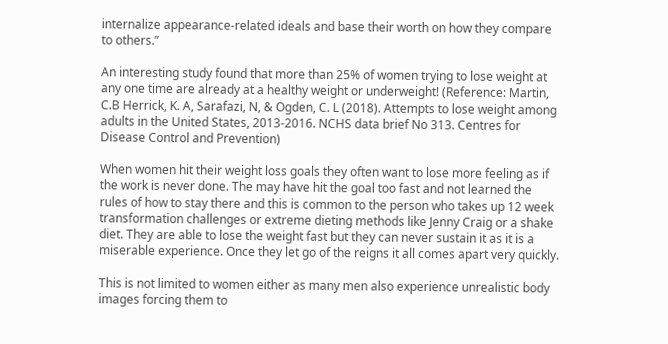internalize appearance-related ideals and base their worth on how they compare to others.”

An interesting study found that more than 25% of women trying to lose weight at any one time are already at a healthy weight or underweight! (Reference: Martin, C.B Herrick, K. A, Sarafazi, N, & Ogden, C. L (2018). Attempts to lose weight among adults in the United States, 2013-2016. NCHS data brief No 313. Centres for Disease Control and Prevention)

When women hit their weight loss goals they often want to lose more feeling as if the work is never done. The may have hit the goal too fast and not learned the rules of how to stay there and this is common to the person who takes up 12 week transformation challenges or extreme dieting methods like Jenny Craig or a shake diet. They are able to lose the weight fast but they can never sustain it as it is a miserable experience. Once they let go of the reigns it all comes apart very quickly.

This is not limited to women either as many men also experience unrealistic body images forcing them to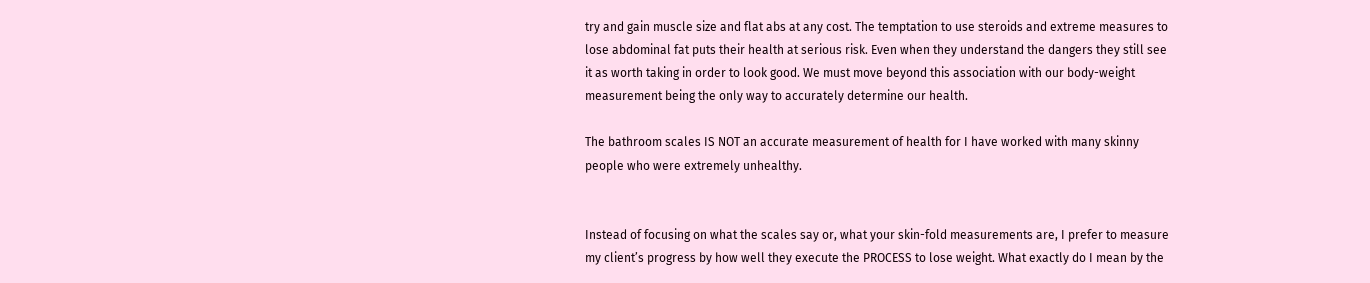try and gain muscle size and flat abs at any cost. The temptation to use steroids and extreme measures to lose abdominal fat puts their health at serious risk. Even when they understand the dangers they still see it as worth taking in order to look good. We must move beyond this association with our body-weight measurement being the only way to accurately determine our health.

The bathroom scales IS NOT an accurate measurement of health for I have worked with many skinny people who were extremely unhealthy.


Instead of focusing on what the scales say or, what your skin-fold measurements are, I prefer to measure my client’s progress by how well they execute the PROCESS to lose weight. What exactly do I mean by the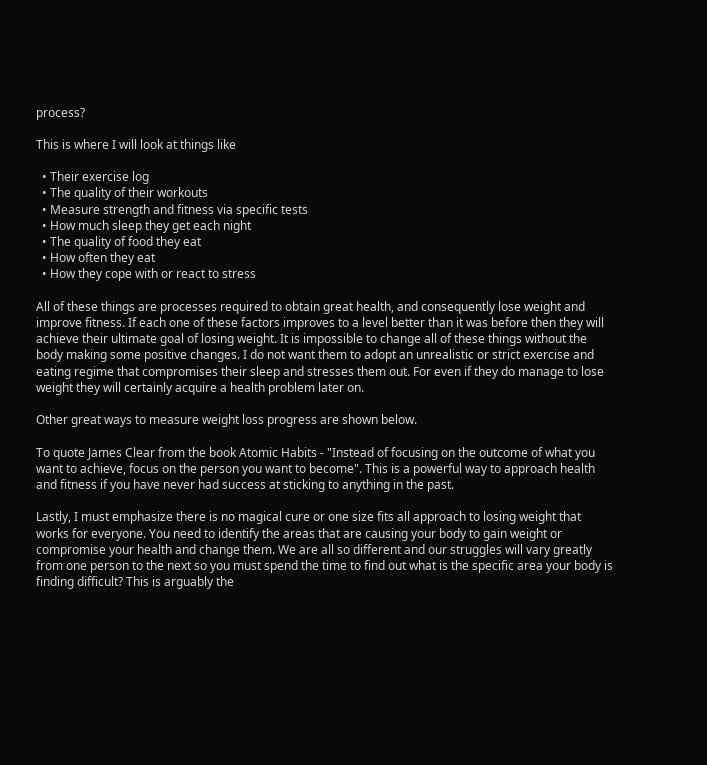process?

This is where I will look at things like

  • Their exercise log
  • The quality of their workouts
  • Measure strength and fitness via specific tests
  • How much sleep they get each night
  • The quality of food they eat
  • How often they eat
  • How they cope with or react to stress

All of these things are processes required to obtain great health, and consequently lose weight and improve fitness. If each one of these factors improves to a level better than it was before then they will achieve their ultimate goal of losing weight. It is impossible to change all of these things without the body making some positive changes. I do not want them to adopt an unrealistic or strict exercise and eating regime that compromises their sleep and stresses them out. For even if they do manage to lose weight they will certainly acquire a health problem later on.

Other great ways to measure weight loss progress are shown below.

To quote James Clear from the book Atomic Habits - "Instead of focusing on the outcome of what you want to achieve, focus on the person you want to become". This is a powerful way to approach health and fitness if you have never had success at sticking to anything in the past.

Lastly, I must emphasize there is no magical cure or one size fits all approach to losing weight that works for everyone. You need to identify the areas that are causing your body to gain weight or compromise your health and change them. We are all so different and our struggles will vary greatly from one person to the next so you must spend the time to find out what is the specific area your body is finding difficult? This is arguably the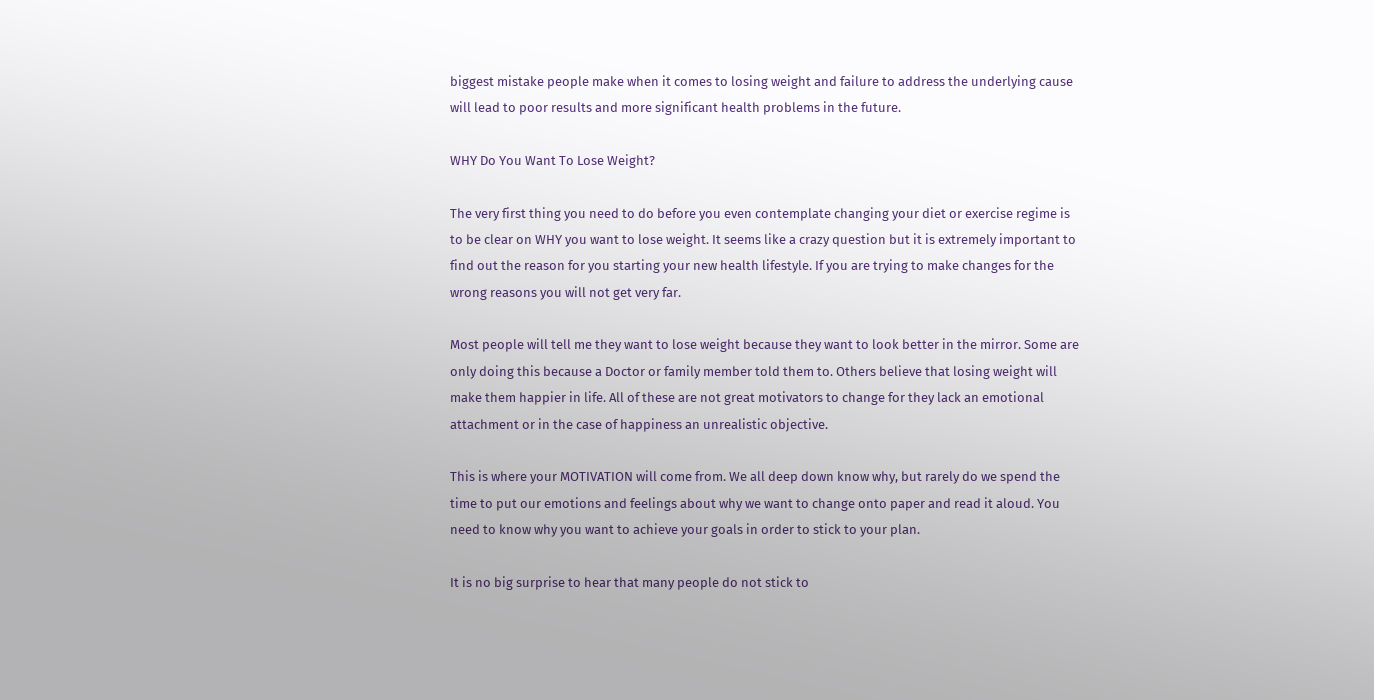biggest mistake people make when it comes to losing weight and failure to address the underlying cause will lead to poor results and more significant health problems in the future.

WHY Do You Want To Lose Weight?

The very first thing you need to do before you even contemplate changing your diet or exercise regime is to be clear on WHY you want to lose weight. It seems like a crazy question but it is extremely important to find out the reason for you starting your new health lifestyle. If you are trying to make changes for the wrong reasons you will not get very far.

Most people will tell me they want to lose weight because they want to look better in the mirror. Some are only doing this because a Doctor or family member told them to. Others believe that losing weight will make them happier in life. All of these are not great motivators to change for they lack an emotional attachment or in the case of happiness an unrealistic objective.

This is where your MOTIVATION will come from. We all deep down know why, but rarely do we spend the time to put our emotions and feelings about why we want to change onto paper and read it aloud. You need to know why you want to achieve your goals in order to stick to your plan.

It is no big surprise to hear that many people do not stick to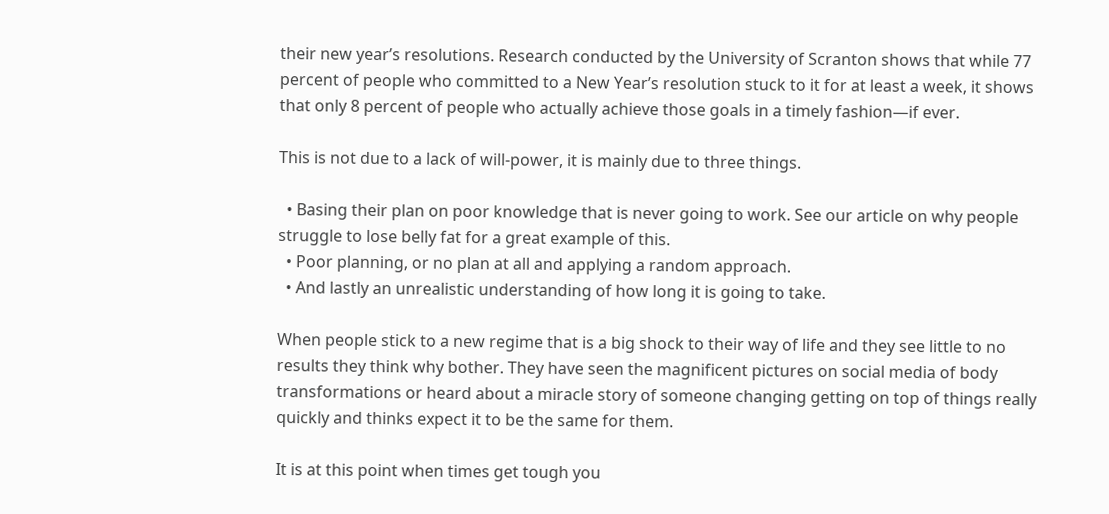their new year’s resolutions. Research conducted by the University of Scranton shows that while 77 percent of people who committed to a New Year’s resolution stuck to it for at least a week, it shows that only 8 percent of people who actually achieve those goals in a timely fashion—if ever.

This is not due to a lack of will-power, it is mainly due to three things.

  • Basing their plan on poor knowledge that is never going to work. See our article on why people struggle to lose belly fat for a great example of this.
  • Poor planning, or no plan at all and applying a random approach.
  • And lastly an unrealistic understanding of how long it is going to take.

When people stick to a new regime that is a big shock to their way of life and they see little to no results they think why bother. They have seen the magnificent pictures on social media of body transformations or heard about a miracle story of someone changing getting on top of things really quickly and thinks expect it to be the same for them.

It is at this point when times get tough you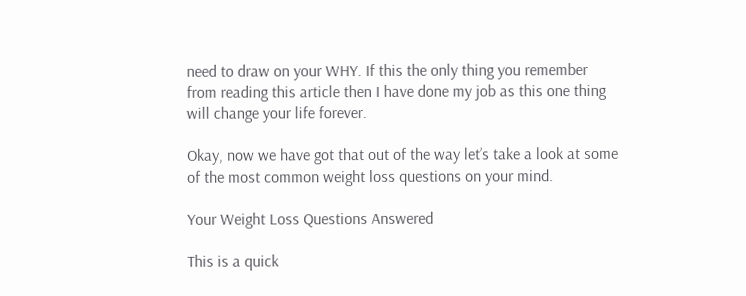need to draw on your WHY. If this the only thing you remember from reading this article then I have done my job as this one thing will change your life forever.

Okay, now we have got that out of the way let’s take a look at some of the most common weight loss questions on your mind.

Your Weight Loss Questions Answered

This is a quick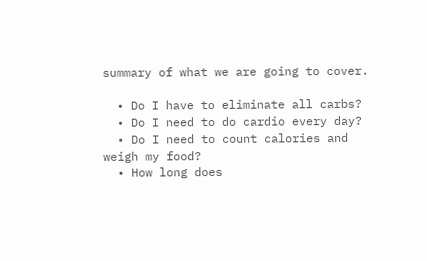summary of what we are going to cover.

  • Do I have to eliminate all carbs?
  • Do I need to do cardio every day?
  • Do I need to count calories and weigh my food?
  • How long does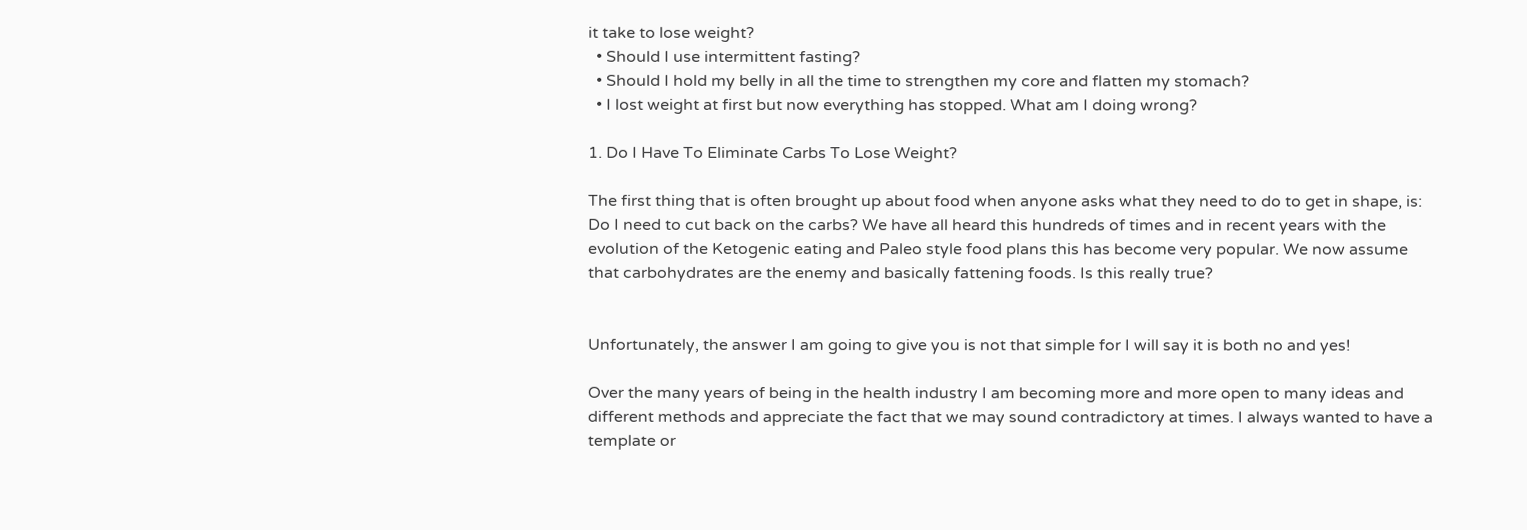it take to lose weight?
  • Should I use intermittent fasting?
  • Should I hold my belly in all the time to strengthen my core and flatten my stomach?
  • I lost weight at first but now everything has stopped. What am I doing wrong?

1. Do I Have To Eliminate Carbs To Lose Weight?

The first thing that is often brought up about food when anyone asks what they need to do to get in shape, is: Do I need to cut back on the carbs? We have all heard this hundreds of times and in recent years with the evolution of the Ketogenic eating and Paleo style food plans this has become very popular. We now assume that carbohydrates are the enemy and basically fattening foods. Is this really true?


Unfortunately, the answer I am going to give you is not that simple for I will say it is both no and yes!

Over the many years of being in the health industry I am becoming more and more open to many ideas and different methods and appreciate the fact that we may sound contradictory at times. I always wanted to have a template or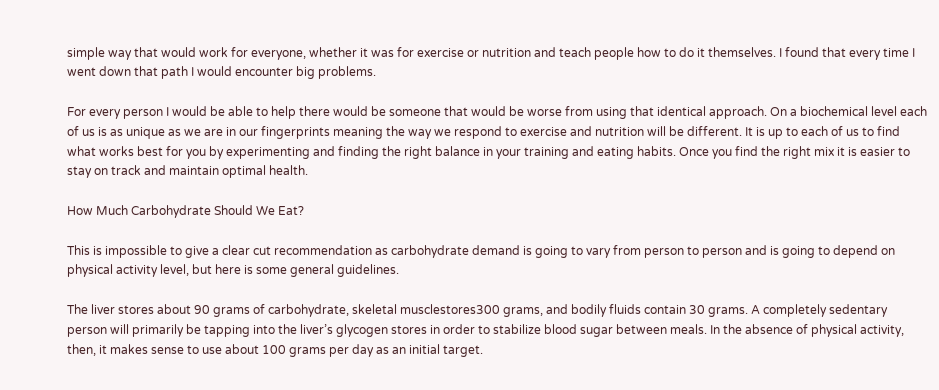simple way that would work for everyone, whether it was for exercise or nutrition and teach people how to do it themselves. I found that every time I went down that path I would encounter big problems.

For every person I would be able to help there would be someone that would be worse from using that identical approach. On a biochemical level each of us is as unique as we are in our fingerprints meaning the way we respond to exercise and nutrition will be different. It is up to each of us to find what works best for you by experimenting and finding the right balance in your training and eating habits. Once you find the right mix it is easier to stay on track and maintain optimal health.

How Much Carbohydrate Should We Eat?

This is impossible to give a clear cut recommendation as carbohydrate demand is going to vary from person to person and is going to depend on physical activity level, but here is some general guidelines.

The liver stores about 90 grams of carbohydrate, skeletal musclestores300 grams, and bodily fluids contain 30 grams. A completely sedentary person will primarily be tapping into the liver’s glycogen stores in order to stabilize blood sugar between meals. In the absence of physical activity, then, it makes sense to use about 100 grams per day as an initial target.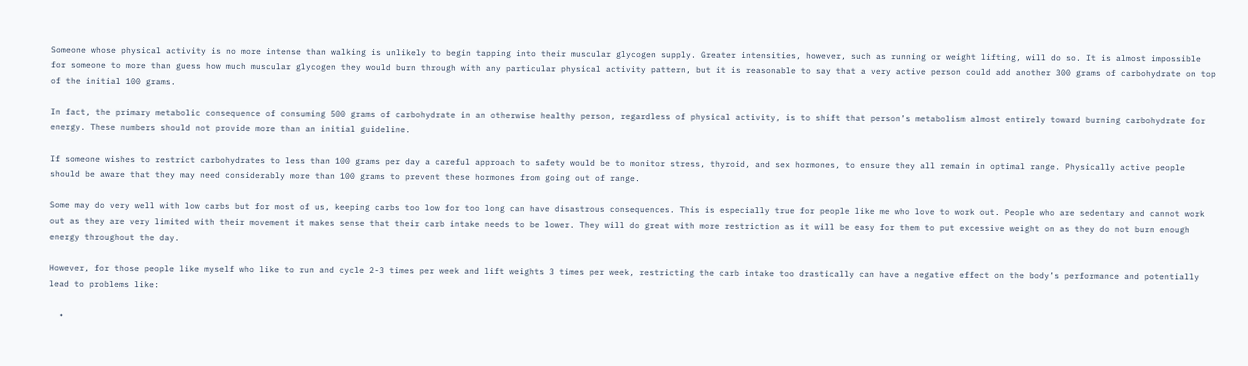Someone whose physical activity is no more intense than walking is unlikely to begin tapping into their muscular glycogen supply. Greater intensities, however, such as running or weight lifting, will do so. It is almost impossible for someone to more than guess how much muscular glycogen they would burn through with any particular physical activity pattern, but it is reasonable to say that a very active person could add another 300 grams of carbohydrate on top of the initial 100 grams.

In fact, the primary metabolic consequence of consuming 500 grams of carbohydrate in an otherwise healthy person, regardless of physical activity, is to shift that person’s metabolism almost entirely toward burning carbohydrate for energy. These numbers should not provide more than an initial guideline.

If someone wishes to restrict carbohydrates to less than 100 grams per day a careful approach to safety would be to monitor stress, thyroid, and sex hormones, to ensure they all remain in optimal range. Physically active people should be aware that they may need considerably more than 100 grams to prevent these hormones from going out of range.

Some may do very well with low carbs but for most of us, keeping carbs too low for too long can have disastrous consequences. This is especially true for people like me who love to work out. People who are sedentary and cannot work out as they are very limited with their movement it makes sense that their carb intake needs to be lower. They will do great with more restriction as it will be easy for them to put excessive weight on as they do not burn enough energy throughout the day.

However, for those people like myself who like to run and cycle 2-3 times per week and lift weights 3 times per week, restricting the carb intake too drastically can have a negative effect on the body’s performance and potentially lead to problems like:

  •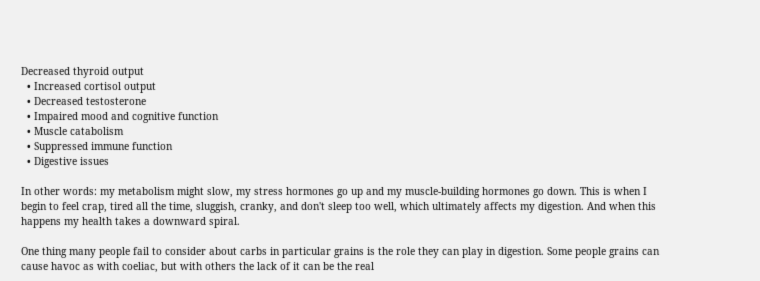Decreased thyroid output
  • Increased cortisol output
  • Decreased testosterone
  • Impaired mood and cognitive function
  • Muscle catabolism
  • Suppressed immune function
  • Digestive issues

In other words: my metabolism might slow, my stress hormones go up and my muscle-building hormones go down. This is when I begin to feel crap, tired all the time, sluggish, cranky, and don't sleep too well, which ultimately affects my digestion. And when this happens my health takes a downward spiral.

One thing many people fail to consider about carbs in particular grains is the role they can play in digestion. Some people grains can cause havoc as with coeliac, but with others the lack of it can be the real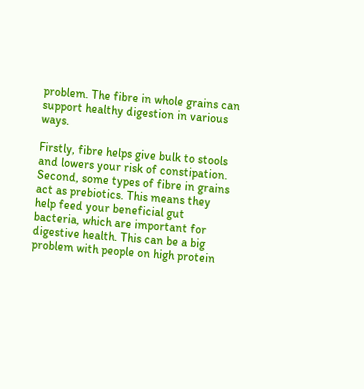problem. The fibre in whole grains can support healthy digestion in various ways.

Firstly, fibre helps give bulk to stools and lowers your risk of constipation. Second, some types of fibre in grains act as prebiotics. This means they help feed your beneficial gut bacteria, which are important for digestive health. This can be a big problem with people on high protein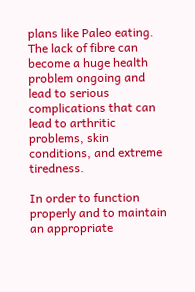plans like Paleo eating. The lack of fibre can become a huge health problem ongoing and lead to serious complications that can lead to arthritic problems, skin conditions, and extreme tiredness.

In order to function properly and to maintain an appropriate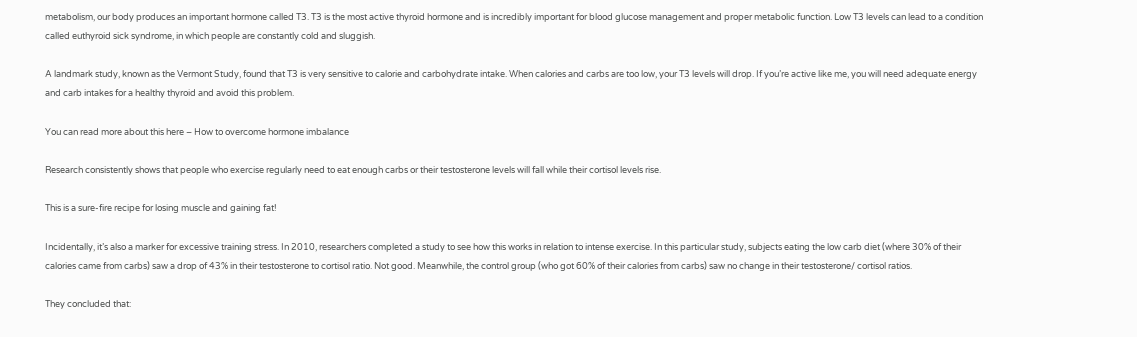metabolism, our body produces an important hormone called T3. T3 is the most active thyroid hormone and is incredibly important for blood glucose management and proper metabolic function. Low T3 levels can lead to a condition called euthyroid sick syndrome, in which people are constantly cold and sluggish.

A landmark study, known as the Vermont Study, found that T3 is very sensitive to calorie and carbohydrate intake. When calories and carbs are too low, your T3 levels will drop. If you’re active like me, you will need adequate energy and carb intakes for a healthy thyroid and avoid this problem.

You can read more about this here – How to overcome hormone imbalance

Research consistently shows that people who exercise regularly need to eat enough carbs or their testosterone levels will fall while their cortisol levels rise.

This is a sure-fire recipe for losing muscle and gaining fat!

Incidentally, it’s also a marker for excessive training stress. In 2010, researchers completed a study to see how this works in relation to intense exercise. In this particular study, subjects eating the low carb diet (where 30% of their calories came from carbs) saw a drop of 43% in their testosterone to cortisol ratio. Not good. Meanwhile, the control group (who got 60% of their calories from carbs) saw no change in their testosterone/ cortisol ratios.

They concluded that: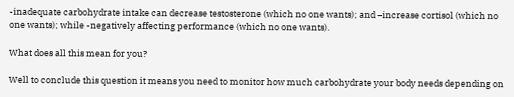-inadequate carbohydrate intake can decrease testosterone (which no one wants); and –increase cortisol (which no one wants); while -negatively affecting performance (which no one wants).

What does all this mean for you?

Well to conclude this question it means you need to monitor how much carbohydrate your body needs depending on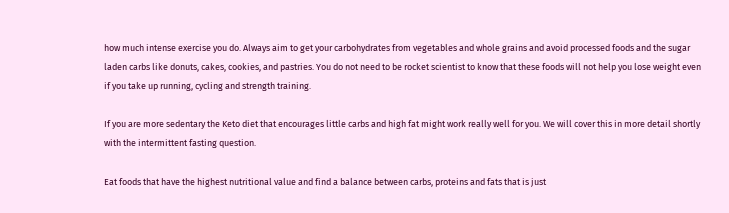how much intense exercise you do. Always aim to get your carbohydrates from vegetables and whole grains and avoid processed foods and the sugar laden carbs like donuts, cakes, cookies, and pastries. You do not need to be rocket scientist to know that these foods will not help you lose weight even if you take up running, cycling and strength training.

If you are more sedentary the Keto diet that encourages little carbs and high fat might work really well for you. We will cover this in more detail shortly with the intermittent fasting question.

Eat foods that have the highest nutritional value and find a balance between carbs, proteins and fats that is just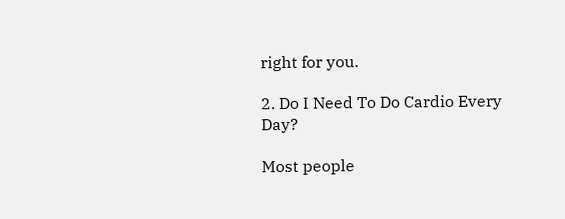right for you.

2. Do I Need To Do Cardio Every Day?

Most people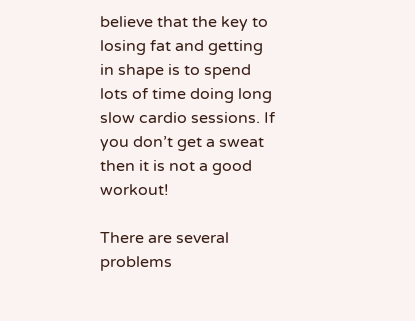believe that the key to losing fat and getting in shape is to spend lots of time doing long slow cardio sessions. If you don’t get a sweat then it is not a good workout!

There are several problems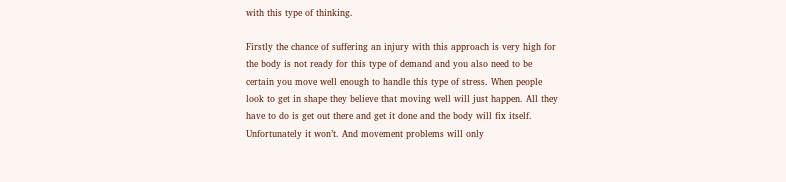with this type of thinking.

Firstly the chance of suffering an injury with this approach is very high for the body is not ready for this type of demand and you also need to be certain you move well enough to handle this type of stress. When people look to get in shape they believe that moving well will just happen. All they have to do is get out there and get it done and the body will fix itself. Unfortunately it won’t. And movement problems will only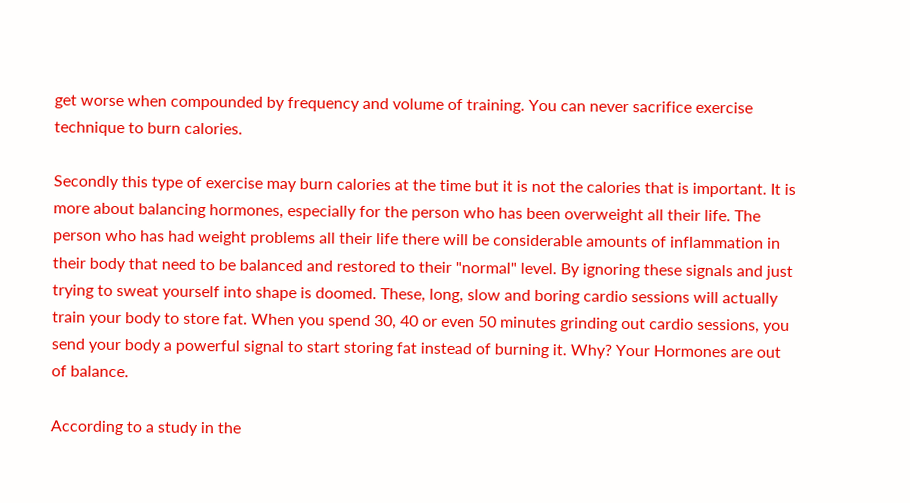get worse when compounded by frequency and volume of training. You can never sacrifice exercise technique to burn calories.

Secondly this type of exercise may burn calories at the time but it is not the calories that is important. It is more about balancing hormones, especially for the person who has been overweight all their life. The person who has had weight problems all their life there will be considerable amounts of inflammation in their body that need to be balanced and restored to their "normal" level. By ignoring these signals and just trying to sweat yourself into shape is doomed. These, long, slow and boring cardio sessions will actually train your body to store fat. When you spend 30, 40 or even 50 minutes grinding out cardio sessions, you send your body a powerful signal to start storing fat instead of burning it. Why? Your Hormones are out of balance.

According to a study in the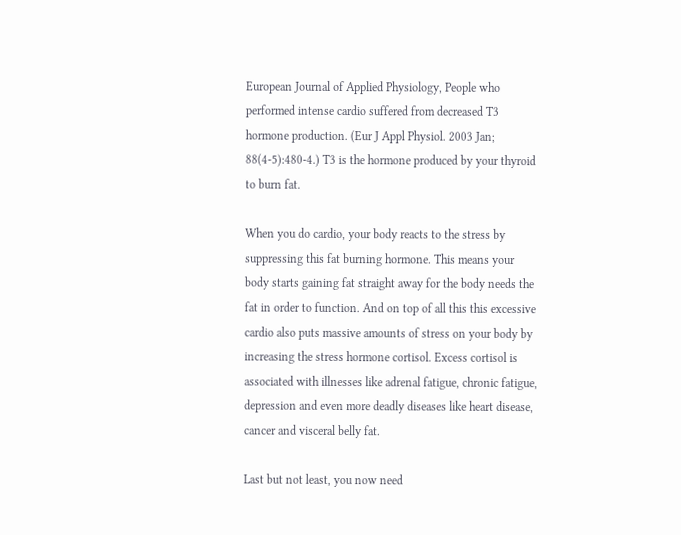European Journal of Applied Physiology, People who performed intense cardio suffered from decreased T3 hormone production. (Eur J Appl Physiol. 2003 Jan; 88(4-5):480-4.) T3 is the hormone produced by your thyroid to burn fat.

When you do cardio, your body reacts to the stress by suppressing this fat burning hormone. This means your body starts gaining fat straight away for the body needs the fat in order to function. And on top of all this this excessive cardio also puts massive amounts of stress on your body by increasing the stress hormone cortisol. Excess cortisol is associated with illnesses like adrenal fatigue, chronic fatigue, depression and even more deadly diseases like heart disease, cancer and visceral belly fat.

Last but not least, you now need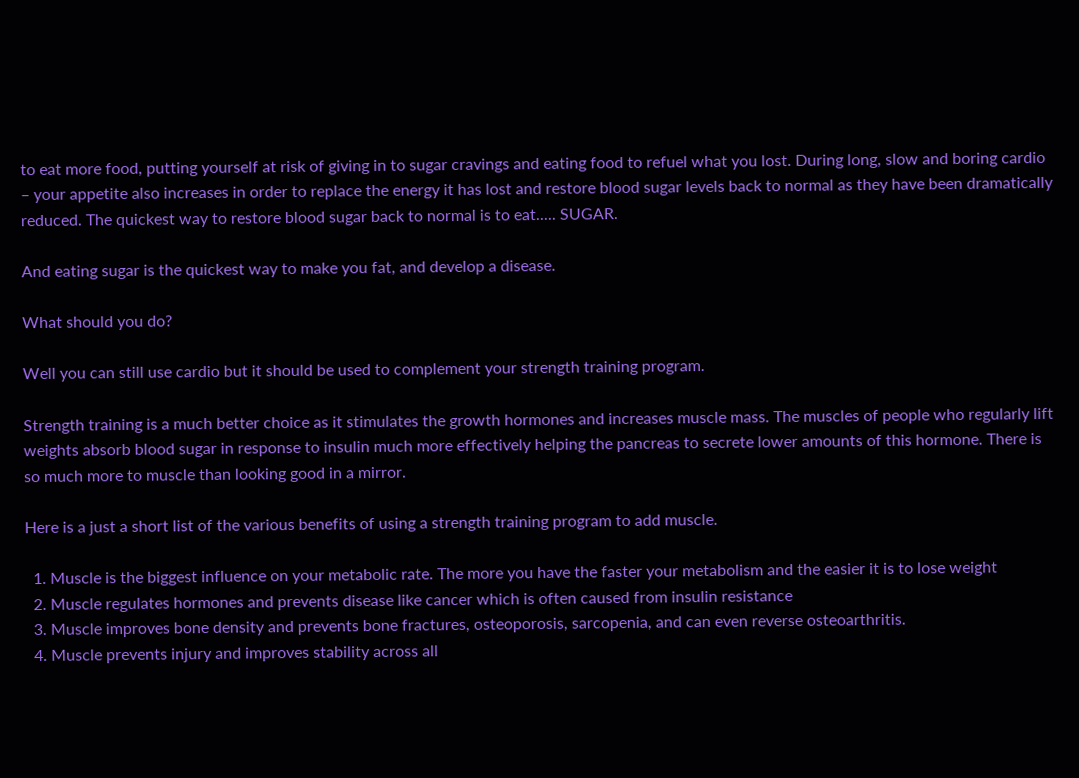to eat more food, putting yourself at risk of giving in to sugar cravings and eating food to refuel what you lost. During long, slow and boring cardio – your appetite also increases in order to replace the energy it has lost and restore blood sugar levels back to normal as they have been dramatically reduced. The quickest way to restore blood sugar back to normal is to eat..... SUGAR.

And eating sugar is the quickest way to make you fat, and develop a disease.

What should you do?

Well you can still use cardio but it should be used to complement your strength training program.

Strength training is a much better choice as it stimulates the growth hormones and increases muscle mass. The muscles of people who regularly lift weights absorb blood sugar in response to insulin much more effectively helping the pancreas to secrete lower amounts of this hormone. There is so much more to muscle than looking good in a mirror.

Here is a just a short list of the various benefits of using a strength training program to add muscle.

  1. Muscle is the biggest influence on your metabolic rate. The more you have the faster your metabolism and the easier it is to lose weight
  2. Muscle regulates hormones and prevents disease like cancer which is often caused from insulin resistance
  3. Muscle improves bone density and prevents bone fractures, osteoporosis, sarcopenia, and can even reverse osteoarthritis.
  4. Muscle prevents injury and improves stability across all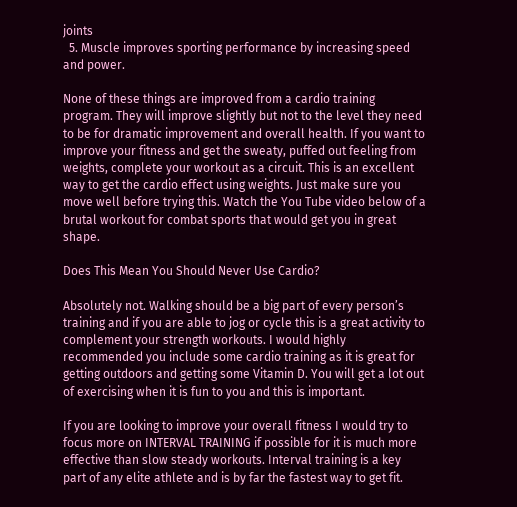joints
  5. Muscle improves sporting performance by increasing speed and power.

None of these things are improved from a cardio training program. They will improve slightly but not to the level they need to be for dramatic improvement and overall health. If you want to improve your fitness and get the sweaty, puffed out feeling from weights, complete your workout as a circuit. This is an excellent way to get the cardio effect using weights. Just make sure you move well before trying this. Watch the You Tube video below of a brutal workout for combat sports that would get you in great shape.

Does This Mean You Should Never Use Cardio?

Absolutely not. Walking should be a big part of every person’s training and if you are able to jog or cycle this is a great activity to complement your strength workouts. I would highly recommended you include some cardio training as it is great for getting outdoors and getting some Vitamin D. You will get a lot out of exercising when it is fun to you and this is important.

If you are looking to improve your overall fitness I would try to focus more on INTERVAL TRAINING if possible for it is much more effective than slow steady workouts. Interval training is a key part of any elite athlete and is by far the fastest way to get fit.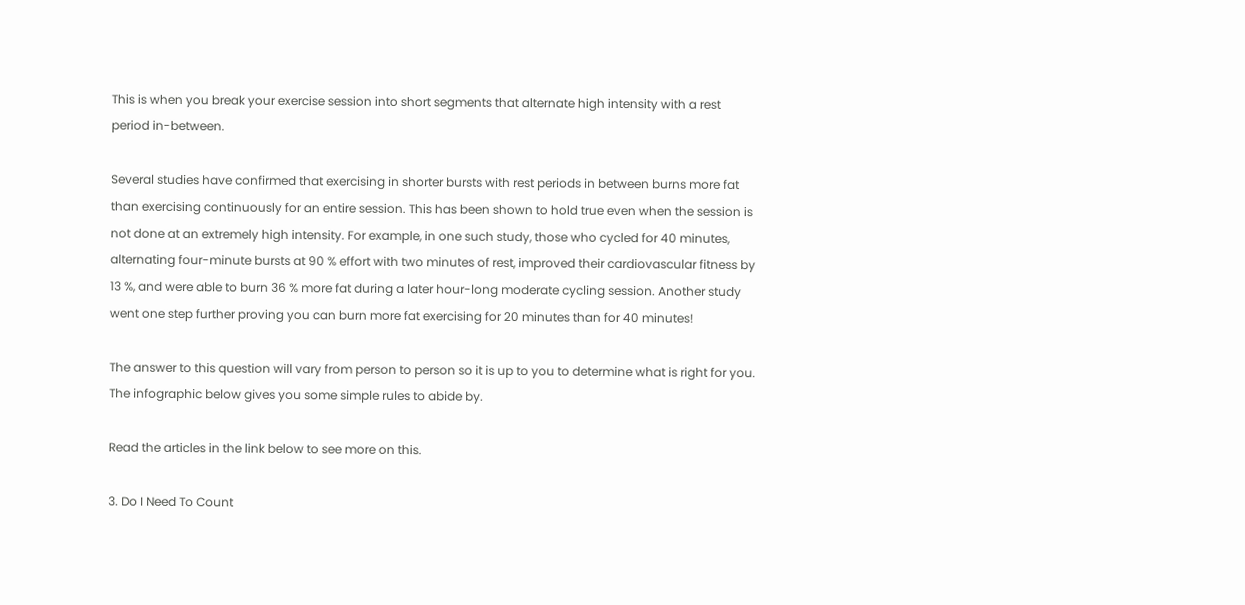This is when you break your exercise session into short segments that alternate high intensity with a rest period in-between.

Several studies have confirmed that exercising in shorter bursts with rest periods in between burns more fat than exercising continuously for an entire session. This has been shown to hold true even when the session is not done at an extremely high intensity. For example, in one such study, those who cycled for 40 minutes, alternating four-minute bursts at 90 % effort with two minutes of rest, improved their cardiovascular fitness by 13 %, and were able to burn 36 % more fat during a later hour-long moderate cycling session. Another study went one step further proving you can burn more fat exercising for 20 minutes than for 40 minutes!

The answer to this question will vary from person to person so it is up to you to determine what is right for you. The infographic below gives you some simple rules to abide by.

Read the articles in the link below to see more on this.

3. Do I Need To Count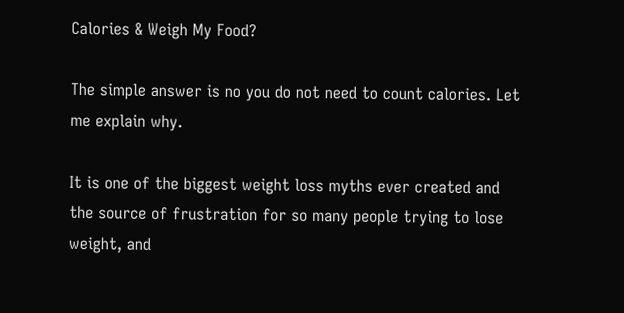Calories & Weigh My Food?

The simple answer is no you do not need to count calories. Let me explain why.

It is one of the biggest weight loss myths ever created and the source of frustration for so many people trying to lose weight, and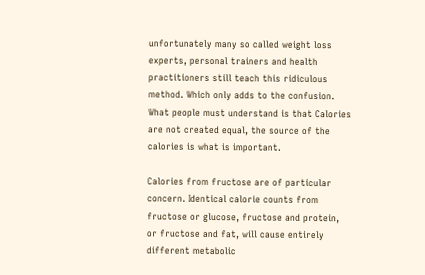unfortunately many so called weight loss experts, personal trainers and health practitioners still teach this ridiculous method. Which only adds to the confusion. What people must understand is that Calories are not created equal, the source of the calories is what is important.

Calories from fructose are of particular concern. Identical calorie counts from fructose or glucose, fructose and protein, or fructose and fat, will cause entirely different metabolic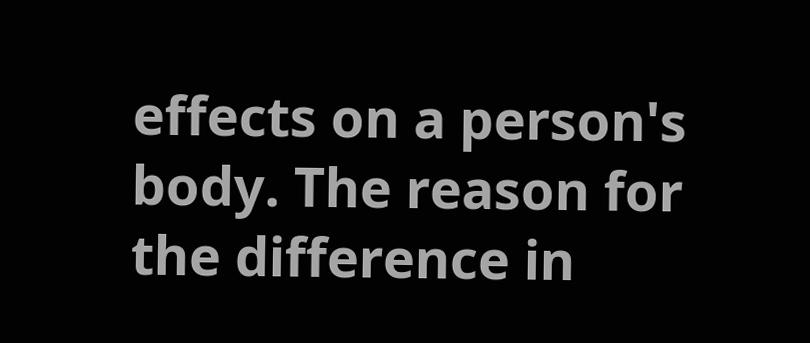effects on a person's body. The reason for the difference in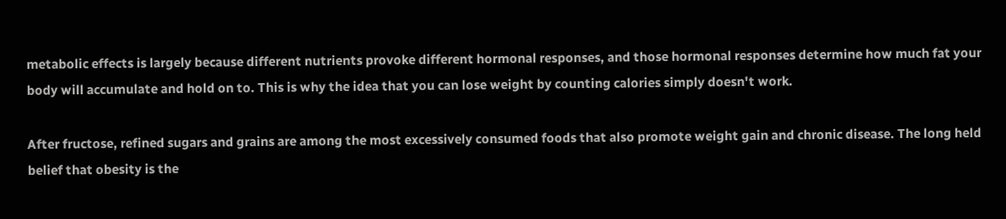metabolic effects is largely because different nutrients provoke different hormonal responses, and those hormonal responses determine how much fat your body will accumulate and hold on to. This is why the idea that you can lose weight by counting calories simply doesn't work.

After fructose, refined sugars and grains are among the most excessively consumed foods that also promote weight gain and chronic disease. The long held belief that obesity is the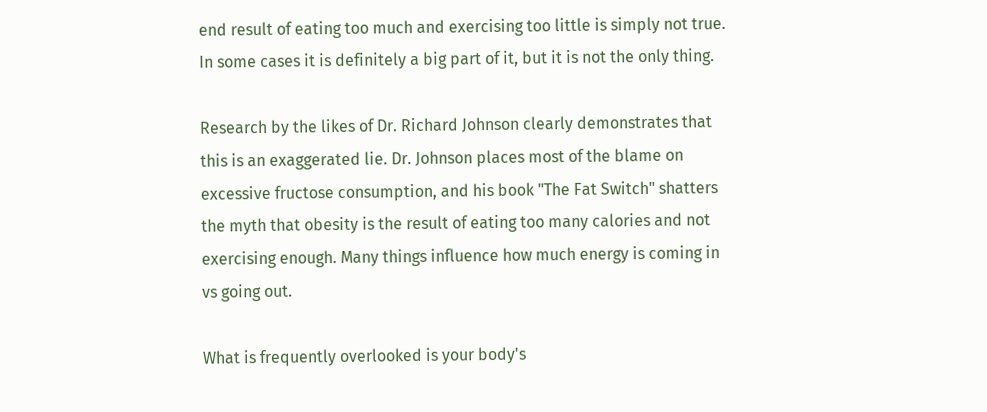end result of eating too much and exercising too little is simply not true. In some cases it is definitely a big part of it, but it is not the only thing.

Research by the likes of Dr. Richard Johnson clearly demonstrates that this is an exaggerated lie. Dr. Johnson places most of the blame on excessive fructose consumption, and his book "The Fat Switch" shatters the myth that obesity is the result of eating too many calories and not exercising enough. Many things influence how much energy is coming in vs going out.

What is frequently overlooked is your body's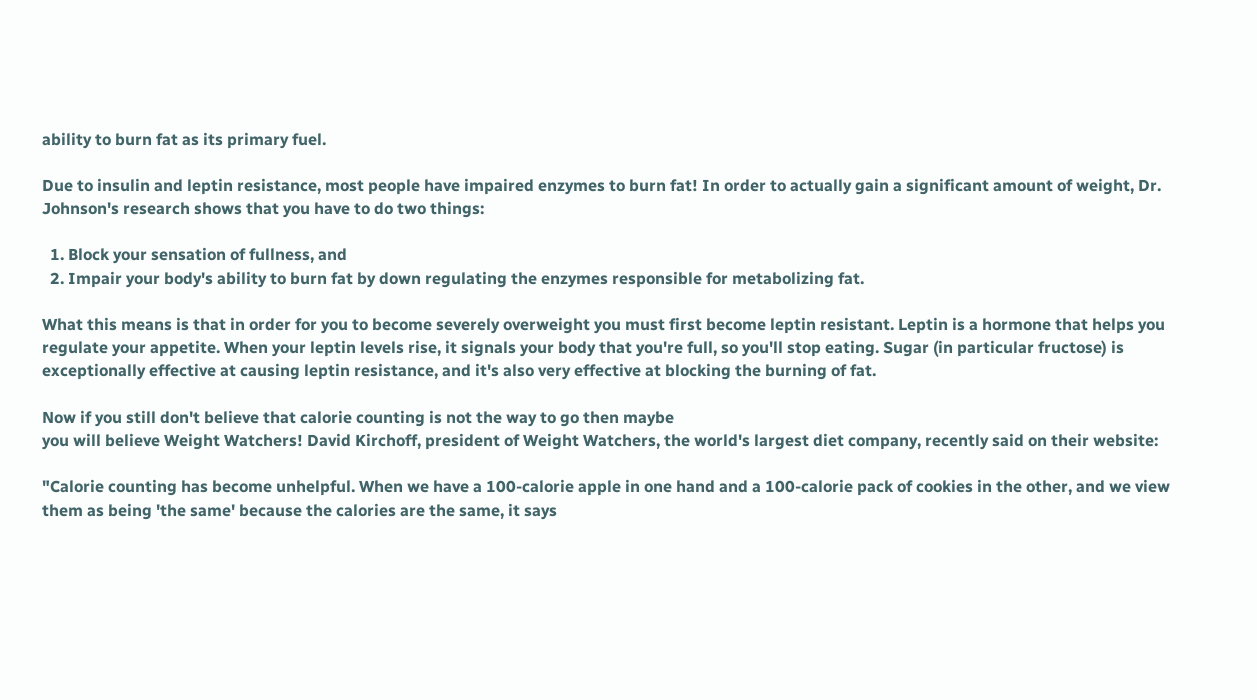ability to burn fat as its primary fuel.

Due to insulin and leptin resistance, most people have impaired enzymes to burn fat! In order to actually gain a significant amount of weight, Dr. Johnson's research shows that you have to do two things:

  1. Block your sensation of fullness, and
  2. Impair your body's ability to burn fat by down regulating the enzymes responsible for metabolizing fat.

What this means is that in order for you to become severely overweight you must first become leptin resistant. Leptin is a hormone that helps you regulate your appetite. When your leptin levels rise, it signals your body that you're full, so you'll stop eating. Sugar (in particular fructose) is exceptionally effective at causing leptin resistance, and it's also very effective at blocking the burning of fat.

Now if you still don't believe that calorie counting is not the way to go then maybe
you will believe Weight Watchers! David Kirchoff, president of Weight Watchers, the world's largest diet company, recently said on their website:

"Calorie counting has become unhelpful. When we have a 100-calorie apple in one hand and a 100-calorie pack of cookies in the other, and we view them as being 'the same' because the calories are the same, it says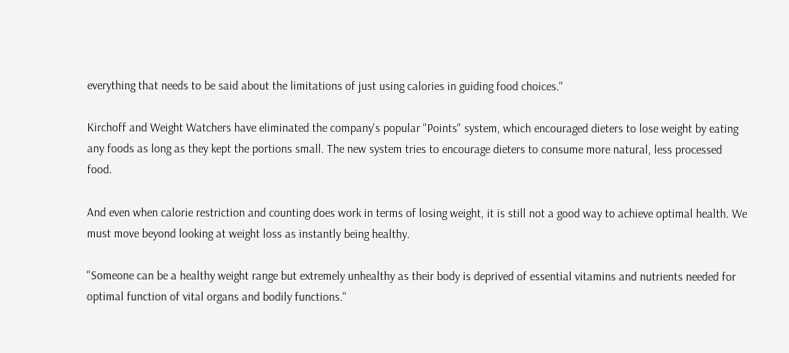everything that needs to be said about the limitations of just using calories in guiding food choices."

Kirchoff and Weight Watchers have eliminated the company's popular "Points" system, which encouraged dieters to lose weight by eating any foods as long as they kept the portions small. The new system tries to encourage dieters to consume more natural, less processed food.

And even when calorie restriction and counting does work in terms of losing weight, it is still not a good way to achieve optimal health. We must move beyond looking at weight loss as instantly being healthy.

"Someone can be a healthy weight range but extremely unhealthy as their body is deprived of essential vitamins and nutrients needed for optimal function of vital organs and bodily functions."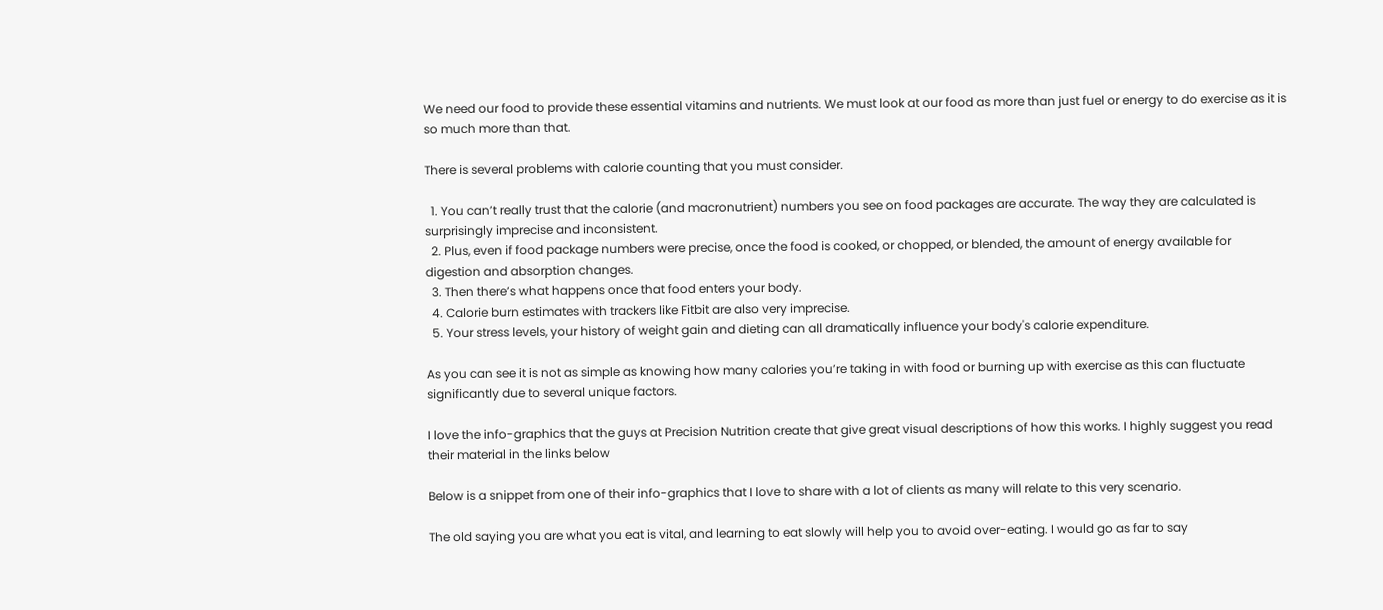We need our food to provide these essential vitamins and nutrients. We must look at our food as more than just fuel or energy to do exercise as it is so much more than that.

There is several problems with calorie counting that you must consider.

  1. You can’t really trust that the calorie (and macronutrient) numbers you see on food packages are accurate. The way they are calculated is surprisingly imprecise and inconsistent.
  2. Plus, even if food package numbers were precise, once the food is cooked, or chopped, or blended, the amount of energy available for digestion and absorption changes.
  3. Then there’s what happens once that food enters your body.
  4. Calorie burn estimates with trackers like Fitbit are also very imprecise.
  5. Your stress levels, your history of weight gain and dieting can all dramatically influence your body's calorie expenditure.

As you can see it is not as simple as knowing how many calories you’re taking in with food or burning up with exercise as this can fluctuate significantly due to several unique factors.

I love the info-graphics that the guys at Precision Nutrition create that give great visual descriptions of how this works. I highly suggest you read their material in the links below

Below is a snippet from one of their info-graphics that I love to share with a lot of clients as many will relate to this very scenario.

The old saying you are what you eat is vital, and learning to eat slowly will help you to avoid over-eating. I would go as far to say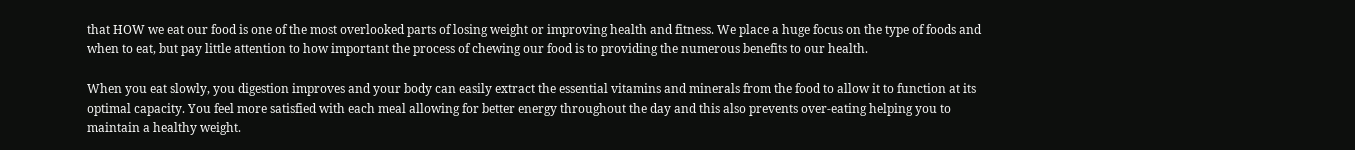that HOW we eat our food is one of the most overlooked parts of losing weight or improving health and fitness. We place a huge focus on the type of foods and when to eat, but pay little attention to how important the process of chewing our food is to providing the numerous benefits to our health.

When you eat slowly, you digestion improves and your body can easily extract the essential vitamins and minerals from the food to allow it to function at its optimal capacity. You feel more satisfied with each meal allowing for better energy throughout the day and this also prevents over-eating helping you to maintain a healthy weight.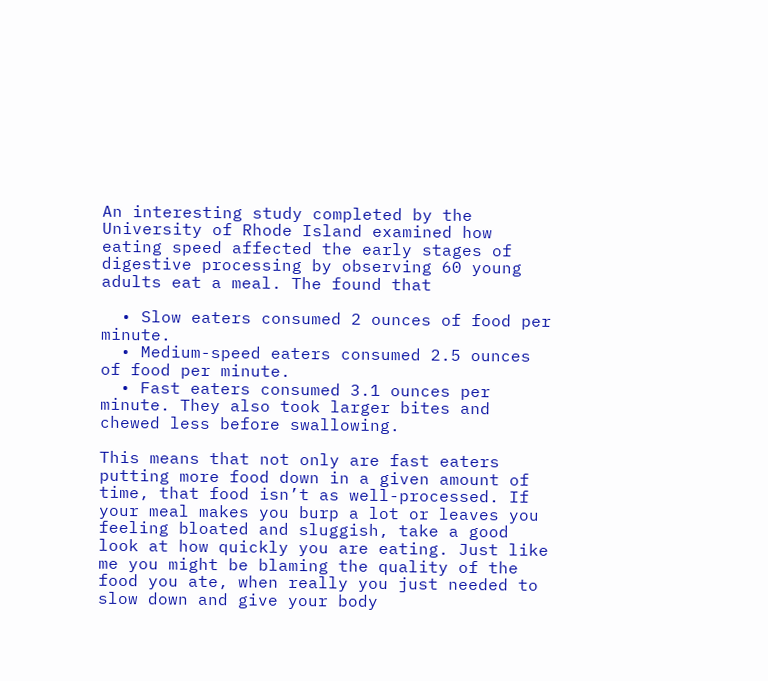An interesting study completed by the University of Rhode Island examined how eating speed affected the early stages of digestive processing by observing 60 young adults eat a meal. The found that

  • Slow eaters consumed 2 ounces of food per minute.
  • Medium-speed eaters consumed 2.5 ounces of food per minute.
  • Fast eaters consumed 3.1 ounces per minute. They also took larger bites and chewed less before swallowing.

This means that not only are fast eaters putting more food down in a given amount of time, that food isn’t as well-processed. If your meal makes you burp a lot or leaves you feeling bloated and sluggish, take a good look at how quickly you are eating. Just like me you might be blaming the quality of the food you ate, when really you just needed to slow down and give your body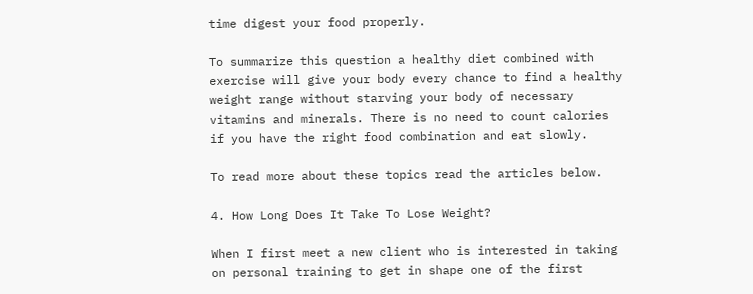time digest your food properly.

To summarize this question a healthy diet combined with exercise will give your body every chance to find a healthy weight range without starving your body of necessary vitamins and minerals. There is no need to count calories if you have the right food combination and eat slowly.

To read more about these topics read the articles below.

4. How Long Does It Take To Lose Weight?

When I first meet a new client who is interested in taking on personal training to get in shape one of the first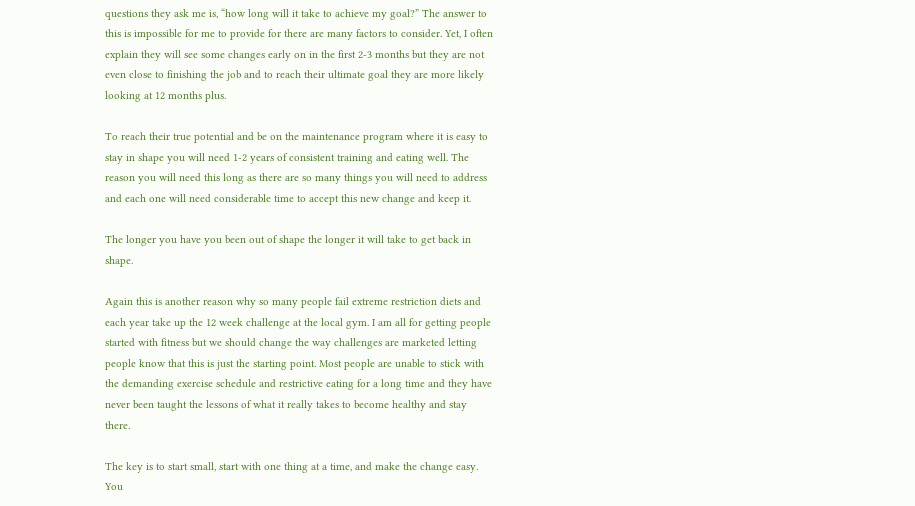questions they ask me is, “how long will it take to achieve my goal?” The answer to this is impossible for me to provide for there are many factors to consider. Yet, I often explain they will see some changes early on in the first 2-3 months but they are not even close to finishing the job and to reach their ultimate goal they are more likely looking at 12 months plus.

To reach their true potential and be on the maintenance program where it is easy to stay in shape you will need 1-2 years of consistent training and eating well. The reason you will need this long as there are so many things you will need to address and each one will need considerable time to accept this new change and keep it.

The longer you have you been out of shape the longer it will take to get back in shape.

Again this is another reason why so many people fail extreme restriction diets and each year take up the 12 week challenge at the local gym. I am all for getting people started with fitness but we should change the way challenges are marketed letting people know that this is just the starting point. Most people are unable to stick with the demanding exercise schedule and restrictive eating for a long time and they have never been taught the lessons of what it really takes to become healthy and stay there.

The key is to start small, start with one thing at a time, and make the change easy. You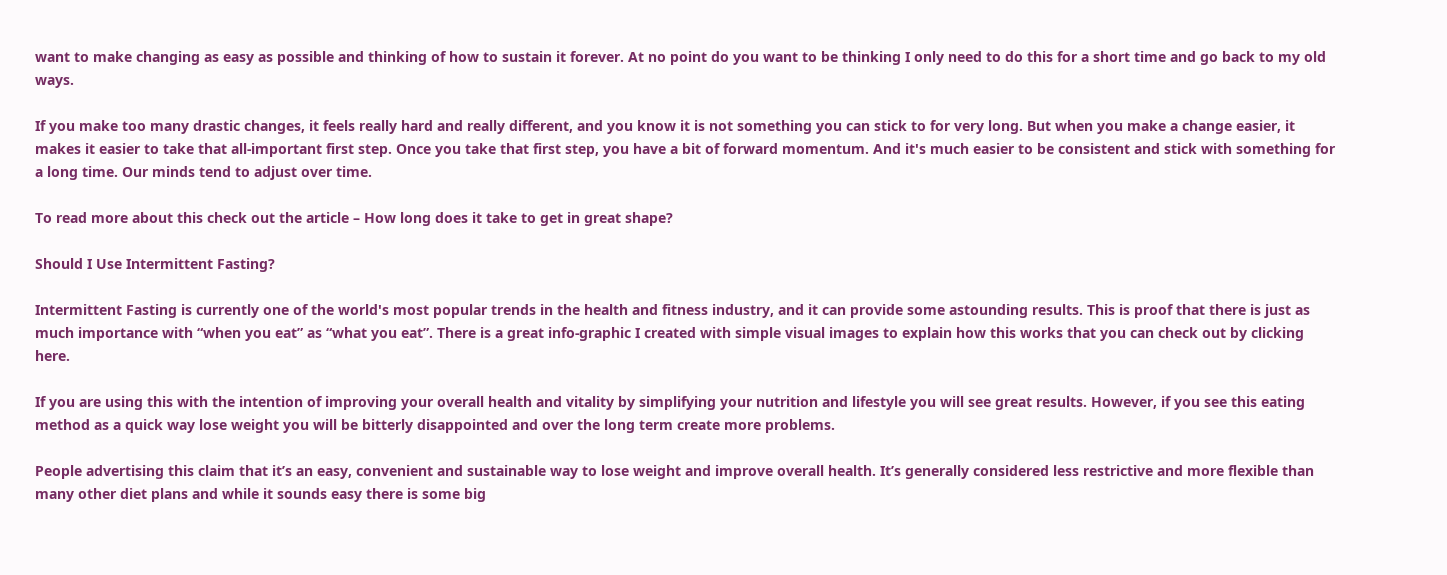want to make changing as easy as possible and thinking of how to sustain it forever. At no point do you want to be thinking I only need to do this for a short time and go back to my old ways.

If you make too many drastic changes, it feels really hard and really different, and you know it is not something you can stick to for very long. But when you make a change easier, it makes it easier to take that all-important first step. Once you take that first step, you have a bit of forward momentum. And it's much easier to be consistent and stick with something for a long time. Our minds tend to adjust over time.

To read more about this check out the article – How long does it take to get in great shape?

Should I Use Intermittent Fasting?

Intermittent Fasting is currently one of the world's most popular trends in the health and fitness industry, and it can provide some astounding results. This is proof that there is just as much importance with “when you eat” as “what you eat”. There is a great info-graphic I created with simple visual images to explain how this works that you can check out by clicking here.

If you are using this with the intention of improving your overall health and vitality by simplifying your nutrition and lifestyle you will see great results. However, if you see this eating method as a quick way lose weight you will be bitterly disappointed and over the long term create more problems.

People advertising this claim that it’s an easy, convenient and sustainable way to lose weight and improve overall health. It’s generally considered less restrictive and more flexible than many other diet plans and while it sounds easy there is some big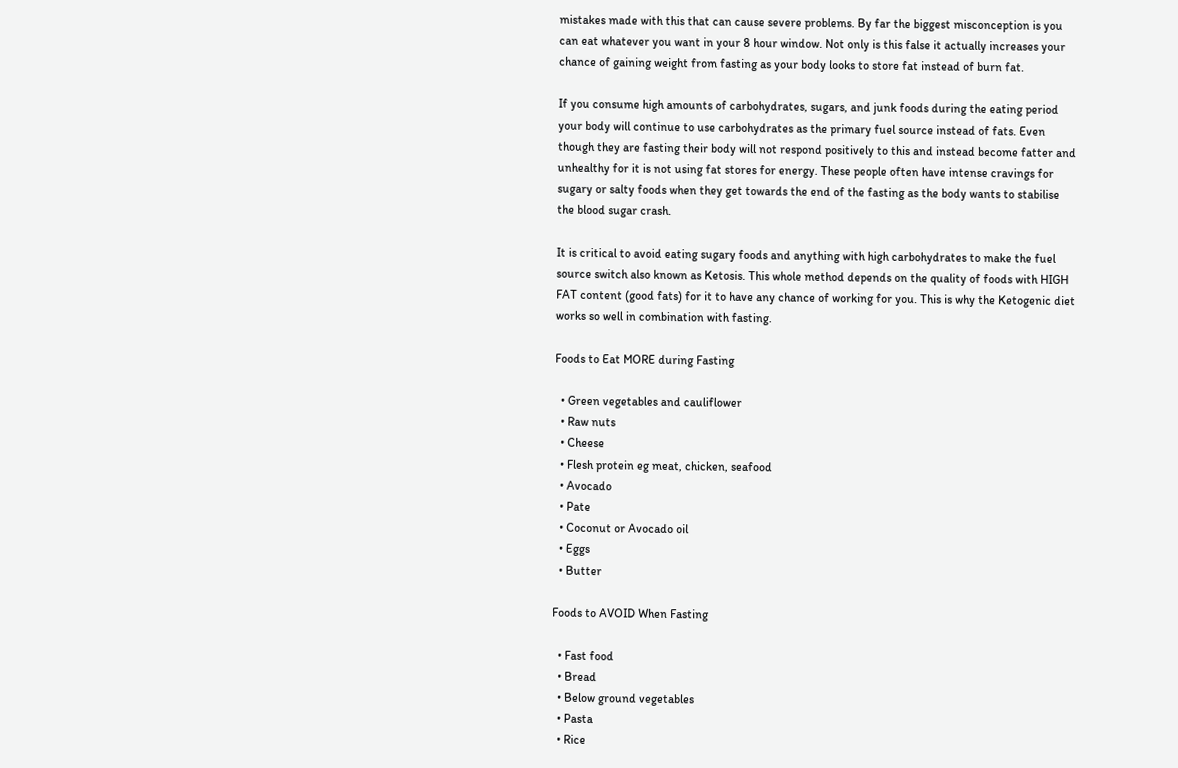mistakes made with this that can cause severe problems. By far the biggest misconception is you can eat whatever you want in your 8 hour window. Not only is this false it actually increases your chance of gaining weight from fasting as your body looks to store fat instead of burn fat.

If you consume high amounts of carbohydrates, sugars, and junk foods during the eating period your body will continue to use carbohydrates as the primary fuel source instead of fats. Even though they are fasting their body will not respond positively to this and instead become fatter and unhealthy for it is not using fat stores for energy. These people often have intense cravings for sugary or salty foods when they get towards the end of the fasting as the body wants to stabilise the blood sugar crash.

It is critical to avoid eating sugary foods and anything with high carbohydrates to make the fuel source switch also known as Ketosis. This whole method depends on the quality of foods with HIGH FAT content (good fats) for it to have any chance of working for you. This is why the Ketogenic diet works so well in combination with fasting.

Foods to Eat MORE during Fasting

  • Green vegetables and cauliflower
  • Raw nuts
  • Cheese
  • Flesh protein eg meat, chicken, seafood
  • Avocado
  • Pate
  • Coconut or Avocado oil
  • Eggs
  • Butter

Foods to AVOID When Fasting

  • Fast food
  • Bread
  • Below ground vegetables
  • Pasta
  • Rice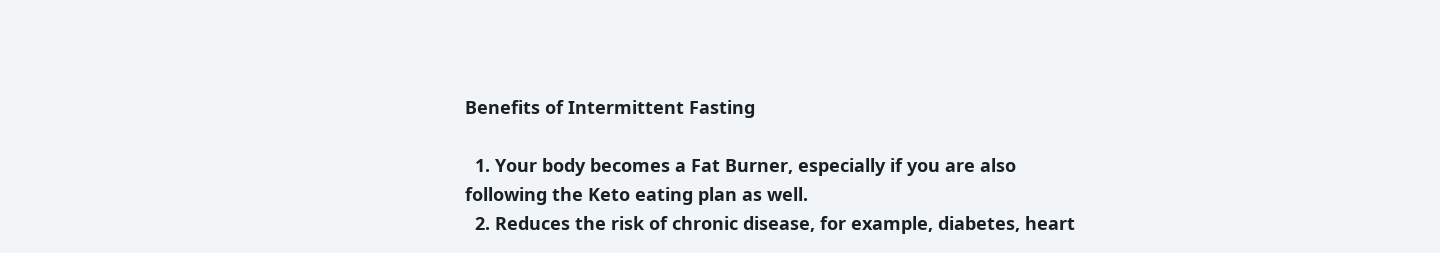Benefits of Intermittent Fasting

  1. Your body becomes a Fat Burner, especially if you are also following the Keto eating plan as well.
  2. Reduces the risk of chronic disease, for example, diabetes, heart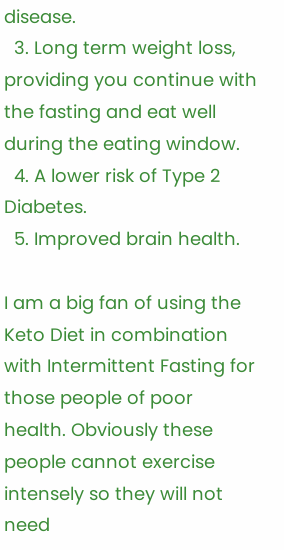disease.
  3. Long term weight loss, providing you continue with the fasting and eat well during the eating window.
  4. A lower risk of Type 2 Diabetes.
  5. Improved brain health.

I am a big fan of using the Keto Diet in combination with Intermittent Fasting for those people of poor health. Obviously these people cannot exercise intensely so they will not need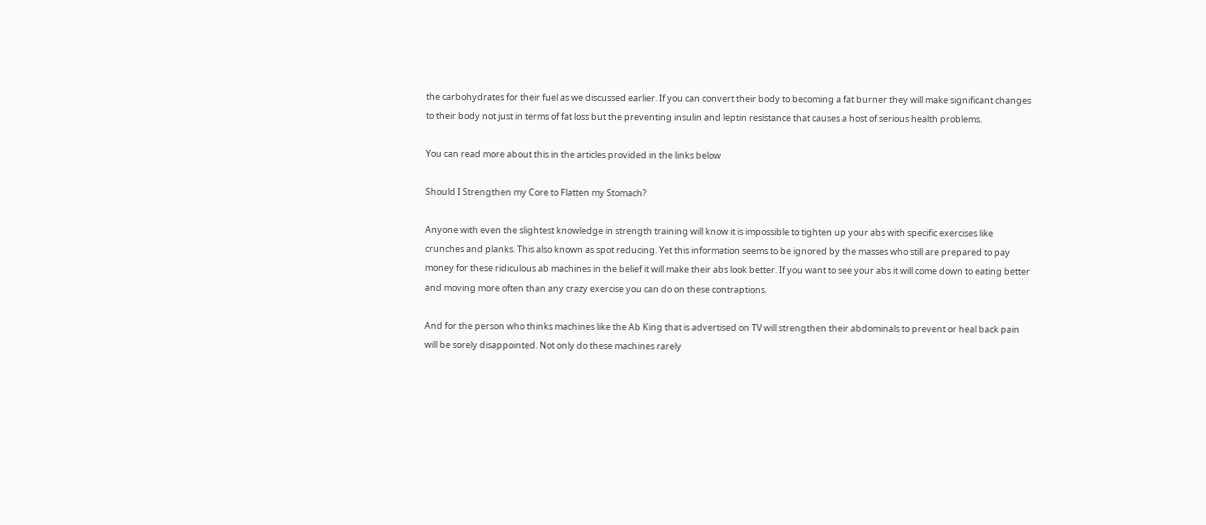the carbohydrates for their fuel as we discussed earlier. If you can convert their body to becoming a fat burner they will make significant changes to their body not just in terms of fat loss but the preventing insulin and leptin resistance that causes a host of serious health problems.

You can read more about this in the articles provided in the links below

Should I Strengthen my Core to Flatten my Stomach?

Anyone with even the slightest knowledge in strength training will know it is impossible to tighten up your abs with specific exercises like crunches and planks. This also known as spot reducing. Yet this information seems to be ignored by the masses who still are prepared to pay money for these ridiculous ab machines in the belief it will make their abs look better. If you want to see your abs it will come down to eating better and moving more often than any crazy exercise you can do on these contraptions.

And for the person who thinks machines like the Ab King that is advertised on TV will strengthen their abdominals to prevent or heal back pain will be sorely disappointed. Not only do these machines rarely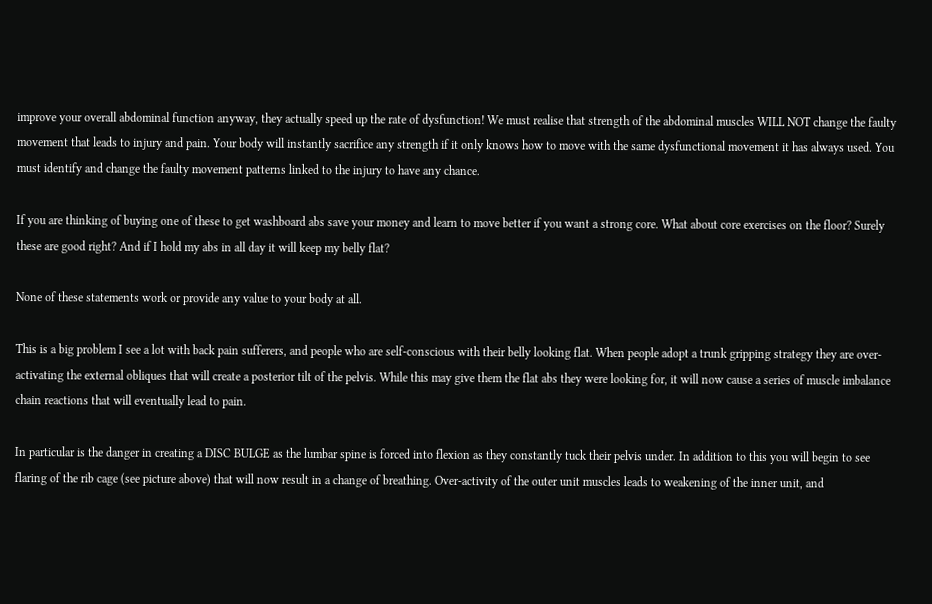improve your overall abdominal function anyway, they actually speed up the rate of dysfunction! We must realise that strength of the abdominal muscles WILL NOT change the faulty movement that leads to injury and pain. Your body will instantly sacrifice any strength if it only knows how to move with the same dysfunctional movement it has always used. You must identify and change the faulty movement patterns linked to the injury to have any chance.

If you are thinking of buying one of these to get washboard abs save your money and learn to move better if you want a strong core. What about core exercises on the floor? Surely these are good right? And if I hold my abs in all day it will keep my belly flat?

None of these statements work or provide any value to your body at all.

This is a big problem I see a lot with back pain sufferers, and people who are self-conscious with their belly looking flat. When people adopt a trunk gripping strategy they are over-activating the external obliques that will create a posterior tilt of the pelvis. While this may give them the flat abs they were looking for, it will now cause a series of muscle imbalance chain reactions that will eventually lead to pain.

In particular is the danger in creating a DISC BULGE as the lumbar spine is forced into flexion as they constantly tuck their pelvis under. In addition to this you will begin to see flaring of the rib cage (see picture above) that will now result in a change of breathing. Over-activity of the outer unit muscles leads to weakening of the inner unit, and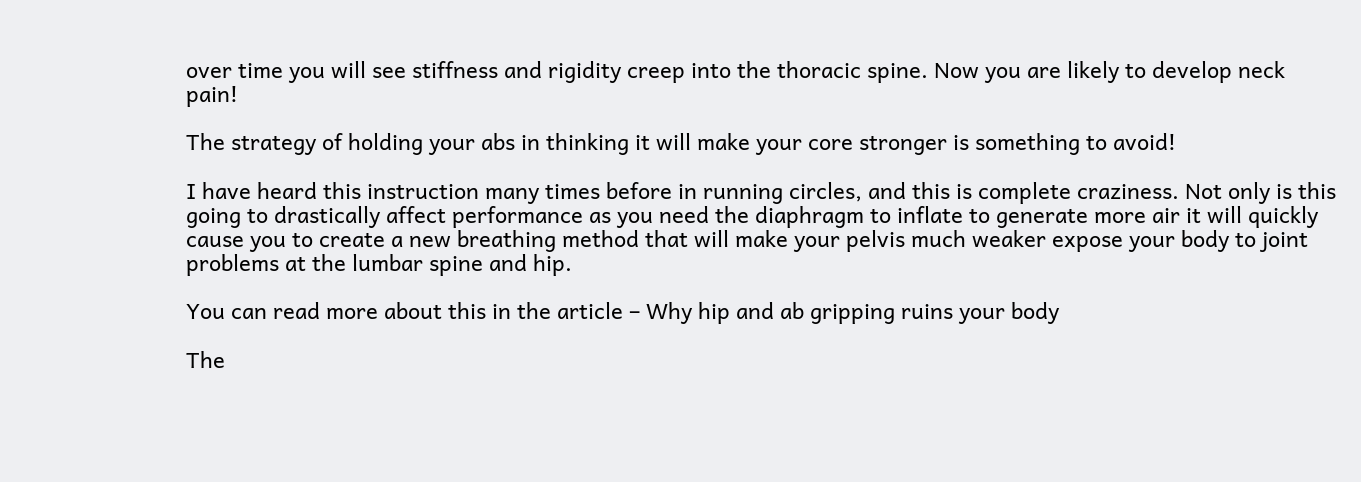over time you will see stiffness and rigidity creep into the thoracic spine. Now you are likely to develop neck pain!

The strategy of holding your abs in thinking it will make your core stronger is something to avoid!

I have heard this instruction many times before in running circles, and this is complete craziness. Not only is this going to drastically affect performance as you need the diaphragm to inflate to generate more air it will quickly cause you to create a new breathing method that will make your pelvis much weaker expose your body to joint problems at the lumbar spine and hip.

You can read more about this in the article – Why hip and ab gripping ruins your body

The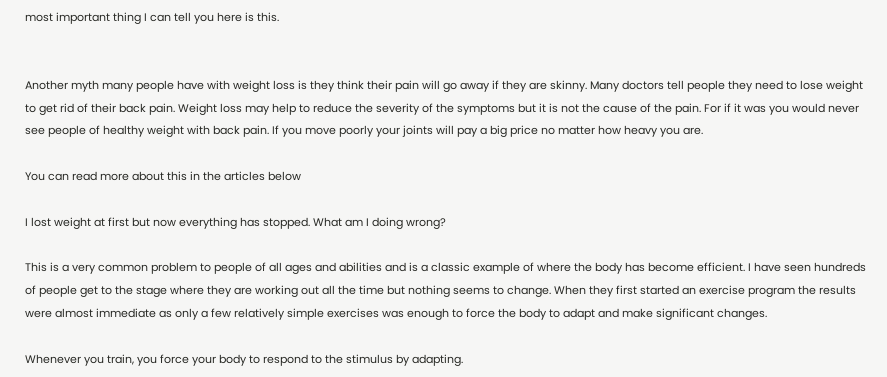most important thing I can tell you here is this.


Another myth many people have with weight loss is they think their pain will go away if they are skinny. Many doctors tell people they need to lose weight to get rid of their back pain. Weight loss may help to reduce the severity of the symptoms but it is not the cause of the pain. For if it was you would never see people of healthy weight with back pain. If you move poorly your joints will pay a big price no matter how heavy you are.

You can read more about this in the articles below

I lost weight at first but now everything has stopped. What am I doing wrong?

This is a very common problem to people of all ages and abilities and is a classic example of where the body has become efficient. I have seen hundreds of people get to the stage where they are working out all the time but nothing seems to change. When they first started an exercise program the results were almost immediate as only a few relatively simple exercises was enough to force the body to adapt and make significant changes.

Whenever you train, you force your body to respond to the stimulus by adapting.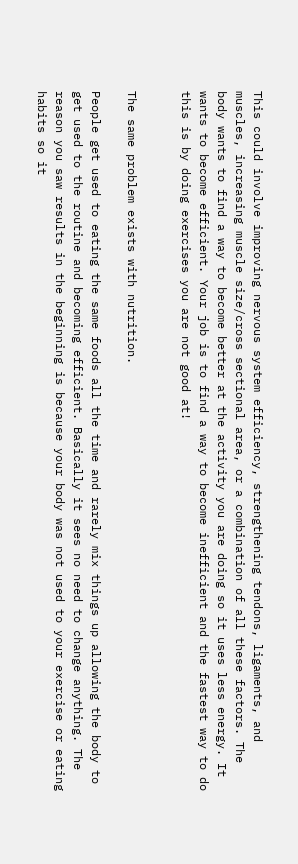This could involve improving nervous system efficiency, strengthening tendons, ligaments, and muscles, increasing muscle size/cross sectional area, or a combination of all these factors. The body wants to find a way to become better at the activity you are doing so it uses less energy. It wants to become efficient. Your job is to find a way to become inefficient and the fastest way to do this is by doing exercises you are not good at!


The same problem exists with nutrition.

People get used to eating the same foods all the time and rarely mix things up allowing the body to get used to the routine and becoming efficient. Basically it sees no need to change anything. The reason you saw results in the beginning is because your body was not used to your exercise or eating habits so it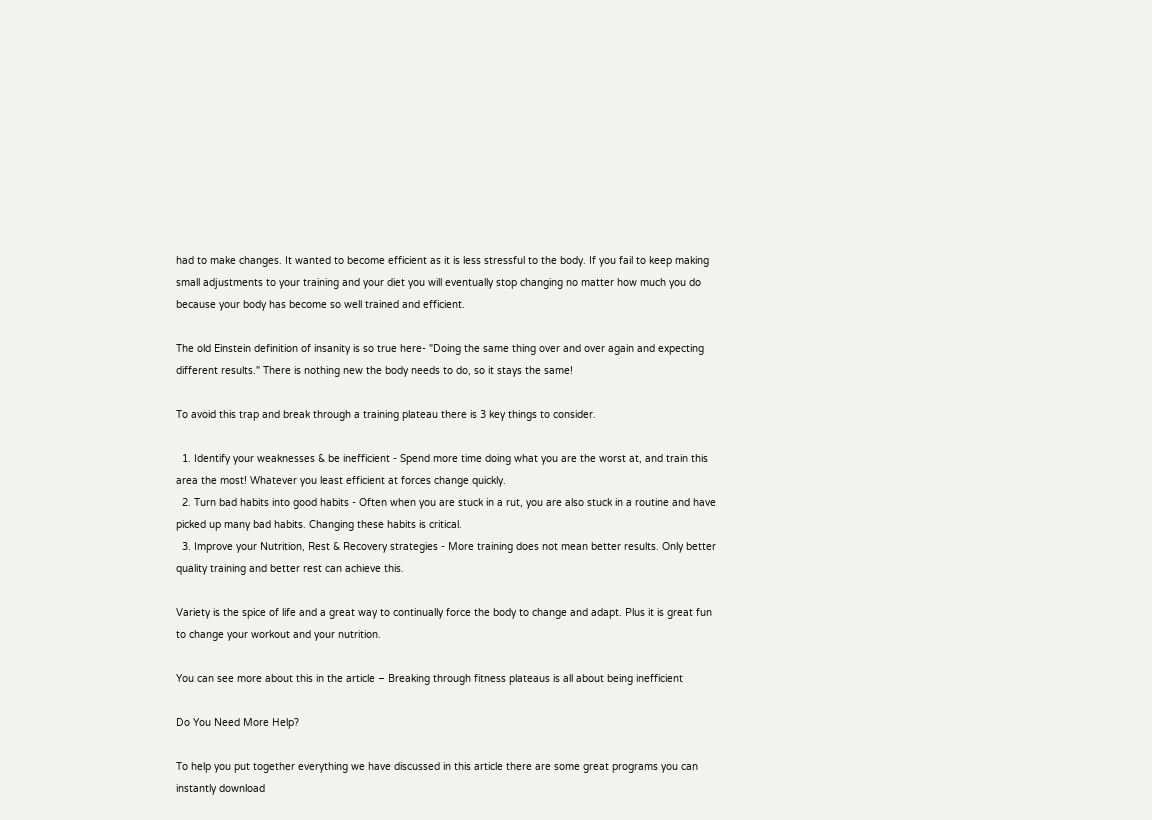had to make changes. It wanted to become efficient as it is less stressful to the body. If you fail to keep making small adjustments to your training and your diet you will eventually stop changing no matter how much you do because your body has become so well trained and efficient.

The old Einstein definition of insanity is so true here- "Doing the same thing over and over again and expecting different results." There is nothing new the body needs to do, so it stays the same!

To avoid this trap and break through a training plateau there is 3 key things to consider.

  1. Identify your weaknesses & be inefficient - Spend more time doing what you are the worst at, and train this area the most! Whatever you least efficient at forces change quickly.
  2. Turn bad habits into good habits - Often when you are stuck in a rut, you are also stuck in a routine and have picked up many bad habits. Changing these habits is critical.
  3. Improve your Nutrition, Rest & Recovery strategies - More training does not mean better results. Only better quality training and better rest can achieve this.

Variety is the spice of life and a great way to continually force the body to change and adapt. Plus it is great fun to change your workout and your nutrition.

You can see more about this in the article – Breaking through fitness plateaus is all about being inefficient

Do You Need More Help?

To help you put together everything we have discussed in this article there are some great programs you can instantly download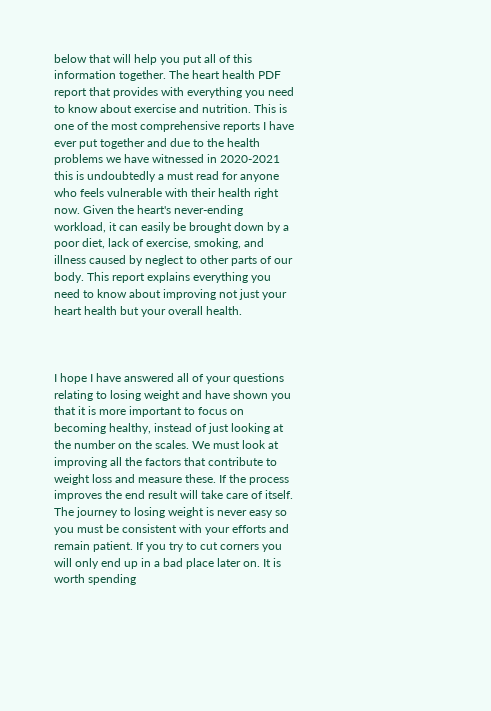below that will help you put all of this information together. The heart health PDF report that provides with everything you need to know about exercise and nutrition. This is one of the most comprehensive reports I have ever put together and due to the health problems we have witnessed in 2020-2021 this is undoubtedly a must read for anyone who feels vulnerable with their health right now. Given the heart's never-ending workload, it can easily be brought down by a poor diet, lack of exercise, smoking, and illness caused by neglect to other parts of our body. This report explains everything you need to know about improving not just your heart health but your overall health.



I hope I have answered all of your questions relating to losing weight and have shown you that it is more important to focus on becoming healthy, instead of just looking at the number on the scales. We must look at improving all the factors that contribute to weight loss and measure these. If the process improves the end result will take care of itself. The journey to losing weight is never easy so you must be consistent with your efforts and remain patient. If you try to cut corners you will only end up in a bad place later on. It is worth spending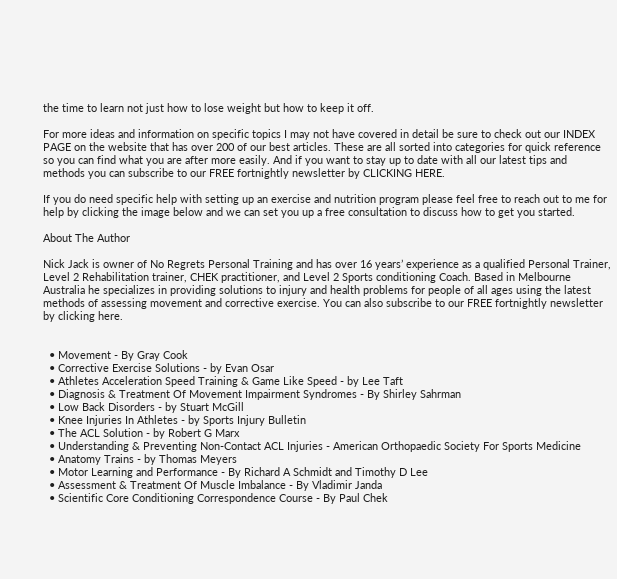the time to learn not just how to lose weight but how to keep it off.

For more ideas and information on specific topics I may not have covered in detail be sure to check out our INDEX PAGE on the website that has over 200 of our best articles. These are all sorted into categories for quick reference so you can find what you are after more easily. And if you want to stay up to date with all our latest tips and methods you can subscribe to our FREE fortnightly newsletter by CLICKING HERE.

If you do need specific help with setting up an exercise and nutrition program please feel free to reach out to me for help by clicking the image below and we can set you up a free consultation to discuss how to get you started.

About The Author

Nick Jack is owner of No Regrets Personal Training and has over 16 years’ experience as a qualified Personal Trainer, Level 2 Rehabilitation trainer, CHEK practitioner, and Level 2 Sports conditioning Coach. Based in Melbourne Australia he specializes in providing solutions to injury and health problems for people of all ages using the latest methods of assessing movement and corrective exercise. You can also subscribe to our FREE fortnightly newsletter by clicking here.


  • Movement - By Gray Cook
  • Corrective Exercise Solutions - by Evan Osar
  • Athletes Acceleration Speed Training & Game Like Speed - by Lee Taft
  • Diagnosis & Treatment Of Movement Impairment Syndromes - By Shirley Sahrman
  • Low Back Disorders - by Stuart McGill
  • Knee Injuries In Athletes - by Sports Injury Bulletin
  • The ACL Solution - by Robert G Marx
  • Understanding & Preventing Non-Contact ACL Injuries - American Orthopaedic Society For Sports Medicine
  • Anatomy Trains - by Thomas Meyers
  • Motor Learning and Performance - By Richard A Schmidt and Timothy D Lee
  • Assessment & Treatment Of Muscle Imbalance - By Vladimir Janda
  • Scientific Core Conditioning Correspondence Course - By Paul Chek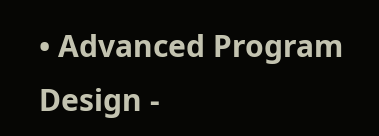• Advanced Program Design -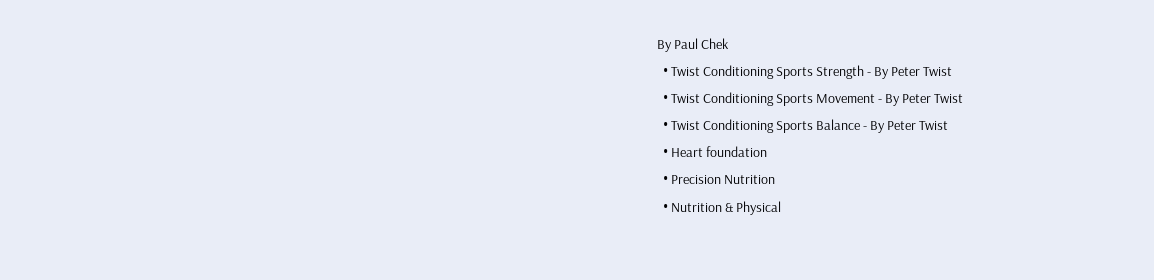By Paul Chek
  • Twist Conditioning Sports Strength - By Peter Twist
  • Twist Conditioning Sports Movement - By Peter Twist
  • Twist Conditioning Sports Balance - By Peter Twist
  • Heart foundation
  • Precision Nutrition
  • Nutrition & Physical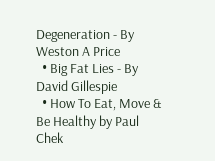Degeneration - By Weston A Price
  • Big Fat Lies - By David Gillespie
  • How To Eat, Move & Be Healthy by Paul Chek